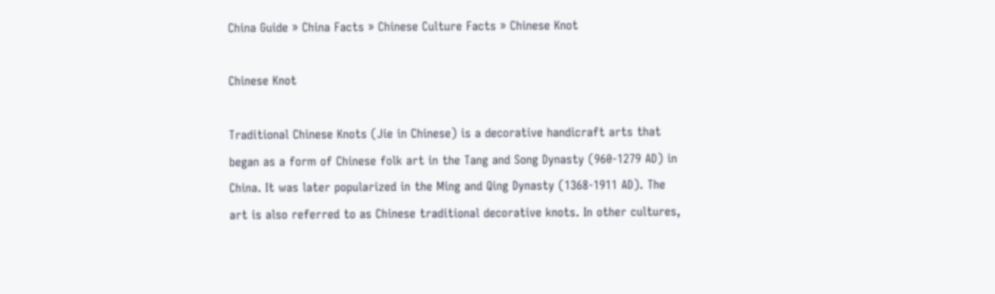China Guide » China Facts » Chinese Culture Facts » Chinese Knot

Chinese Knot

Traditional Chinese Knots (Jie in Chinese) is a decorative handicraft arts that began as a form of Chinese folk art in the Tang and Song Dynasty (960-1279 AD) in China. It was later popularized in the Ming and Qing Dynasty (1368-1911 AD). The art is also referred to as Chinese traditional decorative knots. In other cultures,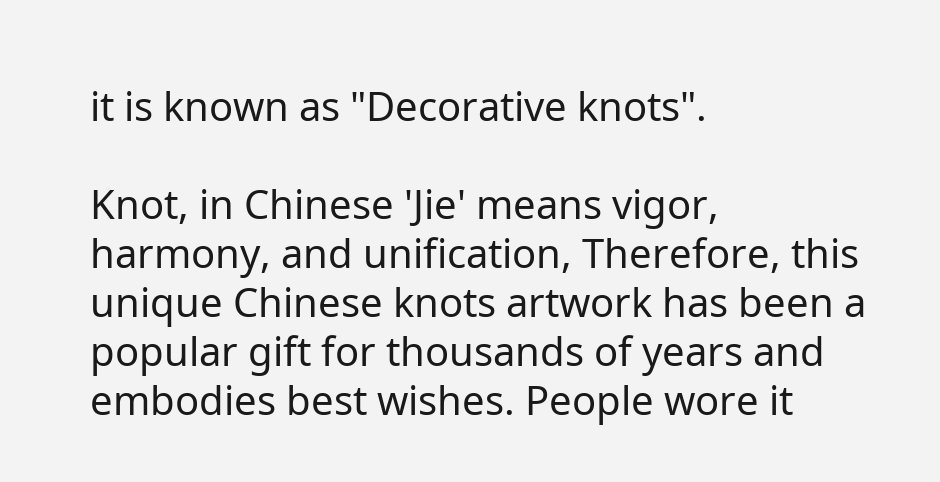it is known as "Decorative knots".

Knot, in Chinese 'Jie' means vigor, harmony, and unification, Therefore, this unique Chinese knots artwork has been a popular gift for thousands of years and embodies best wishes. People wore it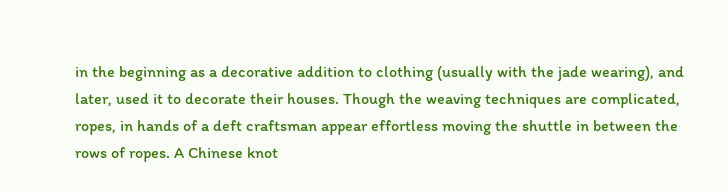in the beginning as a decorative addition to clothing (usually with the jade wearing), and later, used it to decorate their houses. Though the weaving techniques are complicated, ropes, in hands of a deft craftsman appear effortless moving the shuttle in between the rows of ropes. A Chinese knot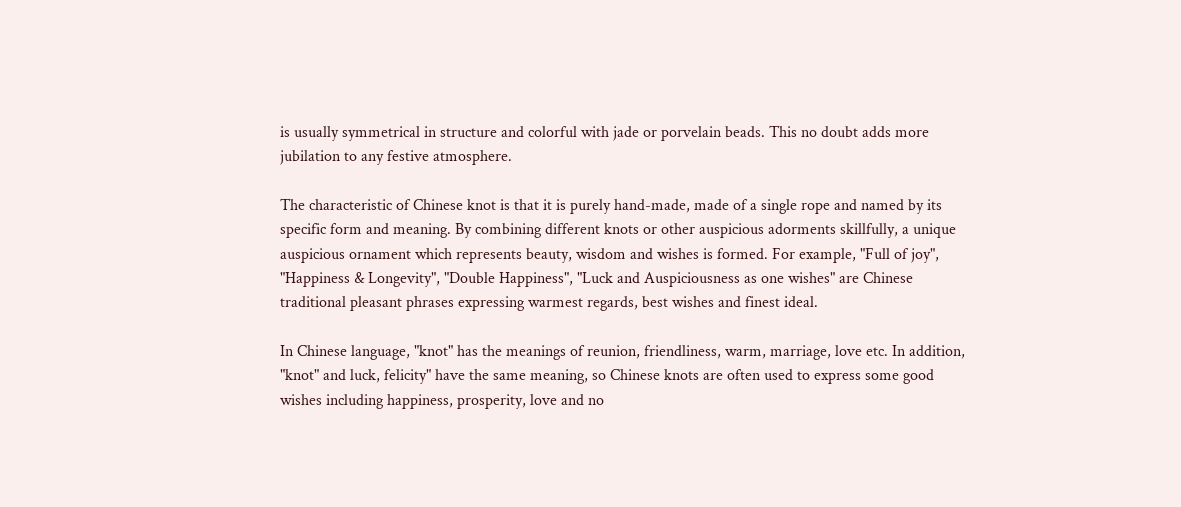is usually symmetrical in structure and colorful with jade or porvelain beads. This no doubt adds more jubilation to any festive atmosphere.

The characteristic of Chinese knot is that it is purely hand-made, made of a single rope and named by its specific form and meaning. By combining different knots or other auspicious adorments skillfully, a unique auspicious ornament which represents beauty, wisdom and wishes is formed. For example, "Full of joy", "Happiness & Longevity", "Double Happiness", "Luck and Auspiciousness as one wishes" are Chinese traditional pleasant phrases expressing warmest regards, best wishes and finest ideal.

In Chinese language, "knot" has the meanings of reunion, friendliness, warm, marriage, love etc. In addition, "knot" and luck, felicity" have the same meaning, so Chinese knots are often used to express some good wishes including happiness, prosperity, love and no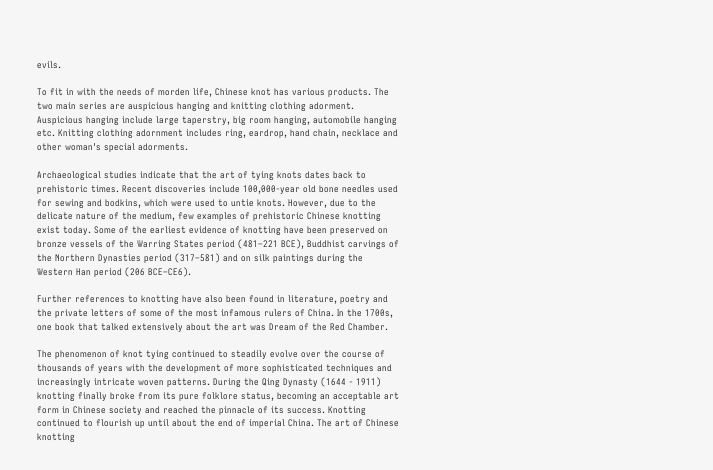evils.

To fit in with the needs of morden life, Chinese knot has various products. The two main series are auspicious hanging and knitting clothing adorment. Auspicious hanging include large taperstry, big room hanging, automobile hanging etc. Knitting clothing adornment includes ring, eardrop, hand chain, necklace and other woman's special adorments.

Archaeological studies indicate that the art of tying knots dates back to prehistoric times. Recent discoveries include 100,000-year old bone needles used for sewing and bodkins, which were used to untie knots. However, due to the delicate nature of the medium, few examples of prehistoric Chinese knotting exist today. Some of the earliest evidence of knotting have been preserved on bronze vessels of the Warring States period (481–221 BCE), Buddhist carvings of the Northern Dynasties period (317–581) and on silk paintings during the Western Han period (206 BCE–CE6).

Further references to knotting have also been found in literature, poetry and the private letters of some of the most infamous rulers of China. In the 1700s, one book that talked extensively about the art was Dream of the Red Chamber.

The phenomenon of knot tying continued to steadily evolve over the course of thousands of years with the development of more sophisticated techniques and increasingly intricate woven patterns. During the Qing Dynasty (1644 - 1911) knotting finally broke from its pure folklore status, becoming an acceptable art form in Chinese society and reached the pinnacle of its success. Knotting continued to flourish up until about the end of imperial China. The art of Chinese knotting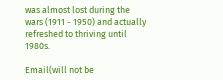was almost lost during the wars (1911 - 1950) and actually refreshed to thriving until 1980s.

Email(will not be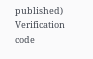published)
Verification code